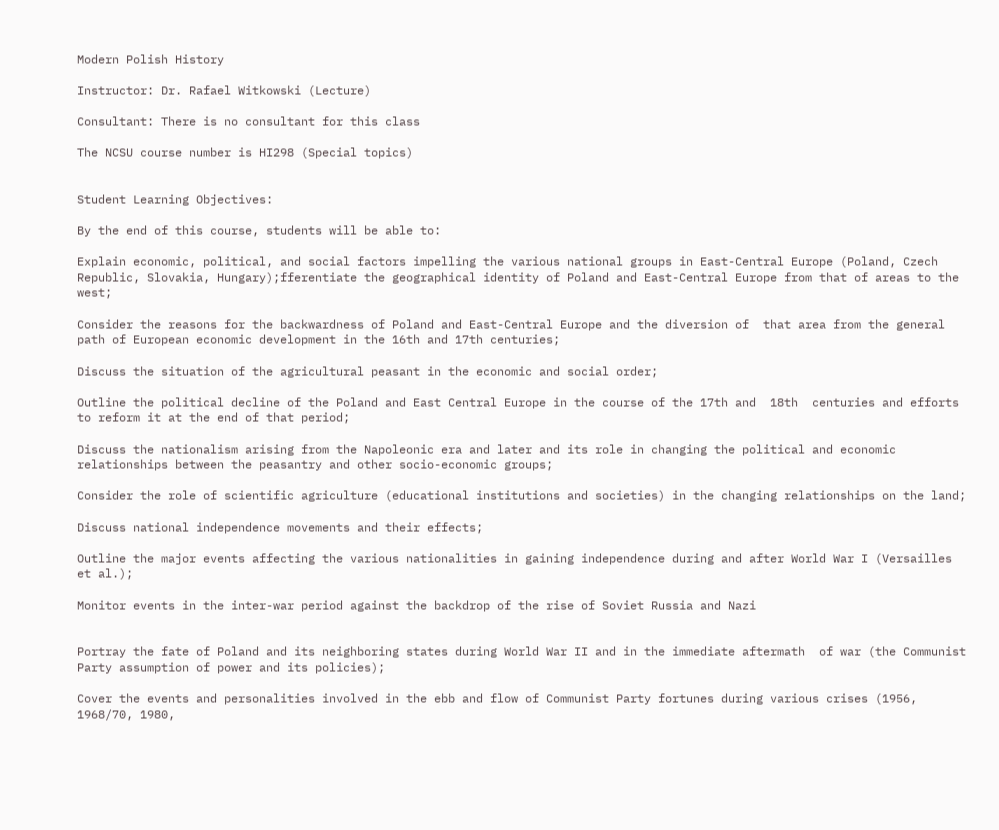Modern Polish History

Instructor: Dr. Rafael Witkowski (Lecture)

Consultant: There is no consultant for this class

The NCSU course number is HI298 (Special topics)


Student Learning Objectives:

By the end of this course, students will be able to:

Explain economic, political, and social factors impelling the various national groups in East-Central Europe (Poland, Czech Republic, Slovakia, Hungary);fferentiate the geographical identity of Poland and East-Central Europe from that of areas to the     west;

Consider the reasons for the backwardness of Poland and East-Central Europe and the diversion of  that area from the general path of European economic development in the 16th and 17th centuries;

Discuss the situation of the agricultural peasant in the economic and social order;

Outline the political decline of the Poland and East Central Europe in the course of the 17th and  18th  centuries and efforts to reform it at the end of that period;

Discuss the nationalism arising from the Napoleonic era and later and its role in changing the political and economic relationships between the peasantry and other socio-economic groups;

Consider the role of scientific agriculture (educational institutions and societies) in the changing relationships on the land;

Discuss national independence movements and their effects;

Outline the major events affecting the various nationalities in gaining independence during and after World War I (Versailles  et al.);

Monitor events in the inter-war period against the backdrop of the rise of Soviet Russia and Nazi


Portray the fate of Poland and its neighboring states during World War II and in the immediate aftermath  of war (the Communist Party assumption of power and its policies);

Cover the events and personalities involved in the ebb and flow of Communist Party fortunes during various crises (1956, 1968/70, 1980,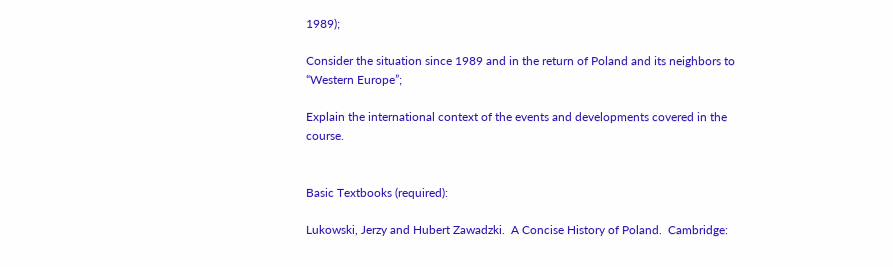1989);

Consider the situation since 1989 and in the return of Poland and its neighbors to “Western Europe”;

Explain the international context of the events and developments covered in the course.


Basic Textbooks (required):

Lukowski, Jerzy and Hubert Zawadzki.  A Concise History of Poland.  Cambridge: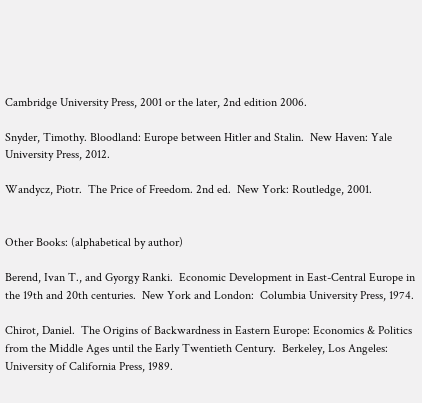Cambridge University Press, 2001 or the later, 2nd edition 2006.

Snyder, Timothy. Bloodland: Europe between Hitler and Stalin.  New Haven: Yale University Press, 2012.

Wandycz, Piotr.  The Price of Freedom. 2nd ed.  New York: Routledge, 2001.


Other Books: (alphabetical by author)

Berend, Ivan T., and Gyorgy Ranki.  Economic Development in East-Central Europe in the 19th and 20th centuries.  New York and London:  Columbia University Press, 1974.

Chirot, Daniel.  The Origins of Backwardness in Eastern Europe: Economics & Politics from the Middle Ages until the Early Twentieth Century.  Berkeley, Los Angeles: University of California Press, 1989.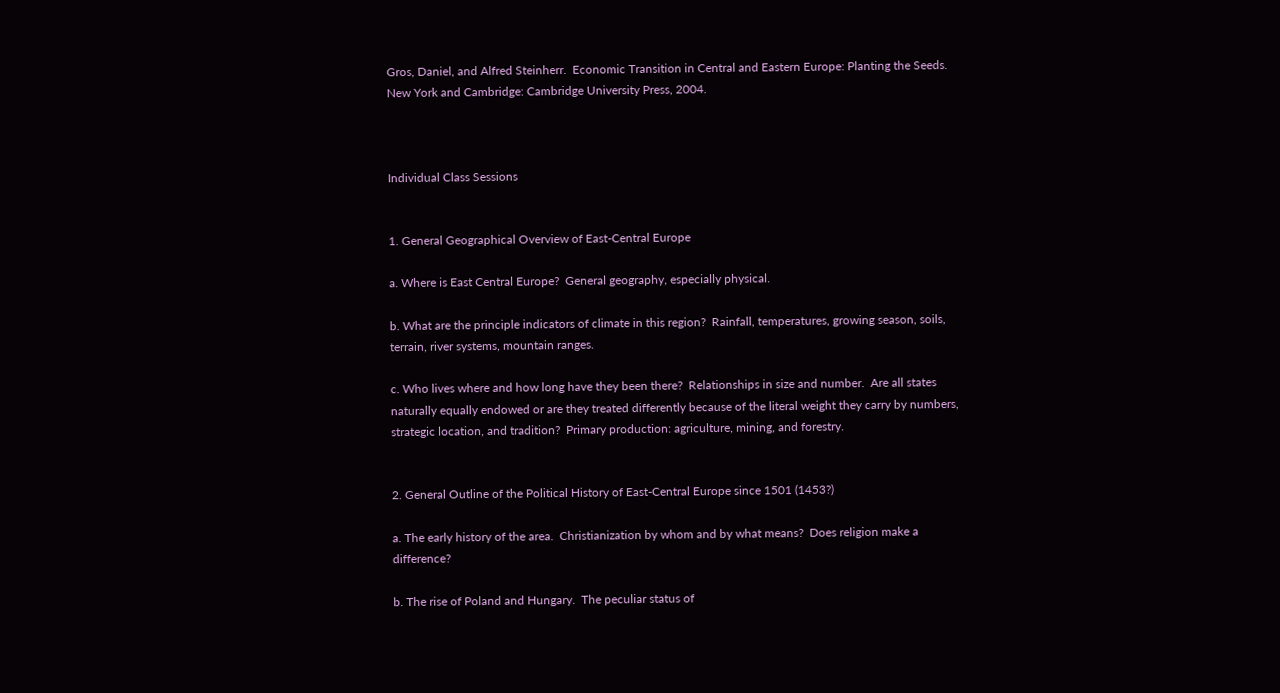Gros, Daniel, and Alfred Steinherr.  Economic Transition in Central and Eastern Europe: Planting the Seeds.  New York and Cambridge: Cambridge University Press, 2004.



Individual Class Sessions


1. General Geographical Overview of East-Central Europe

a. Where is East Central Europe?  General geography, especially physical.

b. What are the principle indicators of climate in this region?  Rainfall, temperatures, growing season, soils, terrain, river systems, mountain ranges.

c. Who lives where and how long have they been there?  Relationships in size and number.  Are all states naturally equally endowed or are they treated differently because of the literal weight they carry by numbers, strategic location, and tradition?  Primary production: agriculture, mining, and forestry.


2. General Outline of the Political History of East-Central Europe since 1501 (1453?)

a. The early history of the area.  Christianization by whom and by what means?  Does religion make a difference?

b. The rise of Poland and Hungary.  The peculiar status of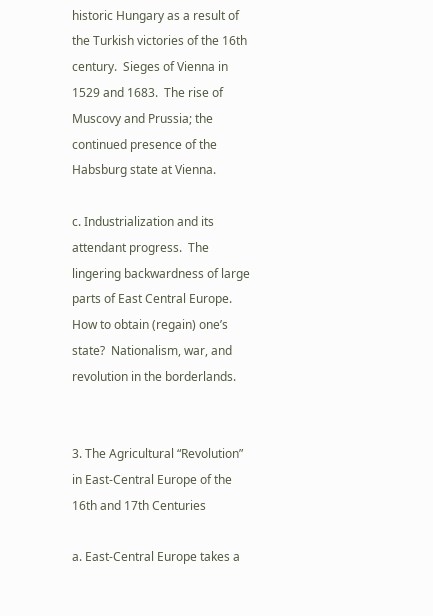historic Hungary as a result of the Turkish victories of the 16th century.  Sieges of Vienna in 1529 and 1683.  The rise of Muscovy and Prussia; the continued presence of the Habsburg state at Vienna.

c. Industrialization and its attendant progress.  The lingering backwardness of large parts of East Central Europe. How to obtain (regain) one’s state?  Nationalism, war, and revolution in the borderlands.


3. The Agricultural “Revolution” in East-Central Europe of the 16th and 17th Centuries

a. East-Central Europe takes a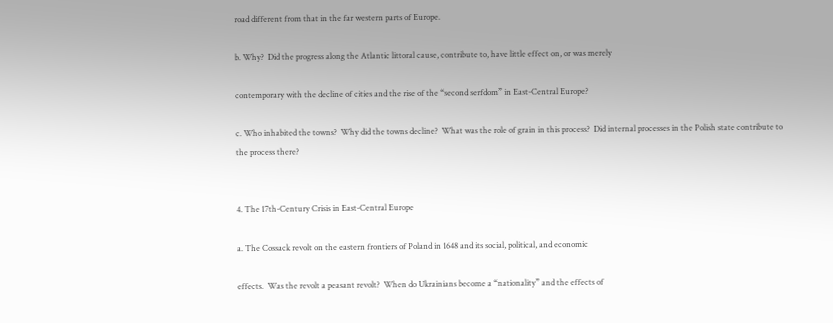road different from that in the far western parts of Europe.

b. Why?  Did the progress along the Atlantic littoral cause, contribute to, have little effect on, or was merely

contemporary with the decline of cities and the rise of the “second serfdom” in East-Central Europe?

c. Who inhabited the towns?  Why did the towns decline?  What was the role of grain in this process?  Did internal processes in the Polish state contribute to the process there?


4. The 17th-Century Crisis in East-Central Europe

a. The Cossack revolt on the eastern frontiers of Poland in 1648 and its social, political, and economic

effects.  Was the revolt a peasant revolt?  When do Ukrainians become a “nationality” and the effects of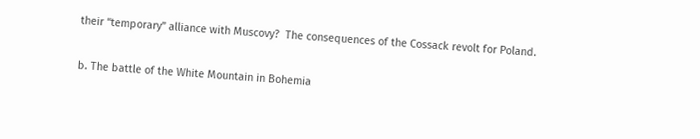their “temporary” alliance with Muscovy?  The consequences of the Cossack revolt for Poland.

b. The battle of the White Mountain in Bohemia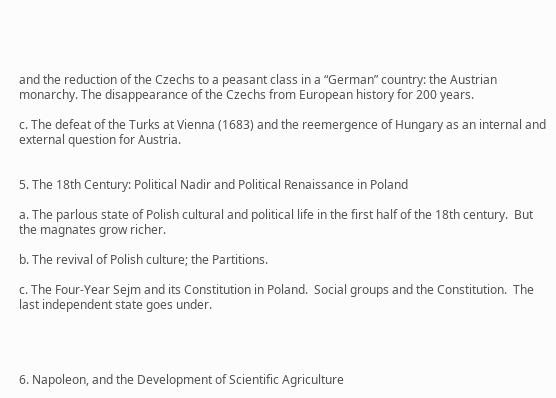and the reduction of the Czechs to a peasant class in a “German” country: the Austrian monarchy. The disappearance of the Czechs from European history for 200 years.

c. The defeat of the Turks at Vienna (1683) and the reemergence of Hungary as an internal and external question for Austria.


5. The 18th Century: Political Nadir and Political Renaissance in Poland

a. The parlous state of Polish cultural and political life in the first half of the 18th century.  But the magnates grow richer.

b. The revival of Polish culture; the Partitions.

c. The Four-Year Sejm and its Constitution in Poland.  Social groups and the Constitution.  The last independent state goes under.




6. Napoleon, and the Development of Scientific Agriculture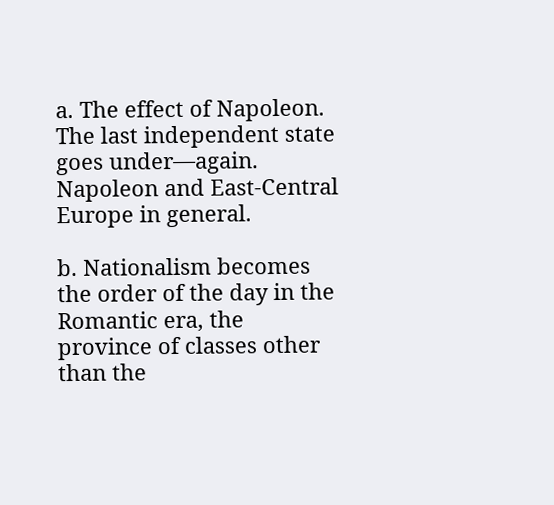a. The effect of Napoleon. The last independent state goes under—again. Napoleon and East-Central Europe in general.

b. Nationalism becomes the order of the day in the Romantic era, the province of classes other than the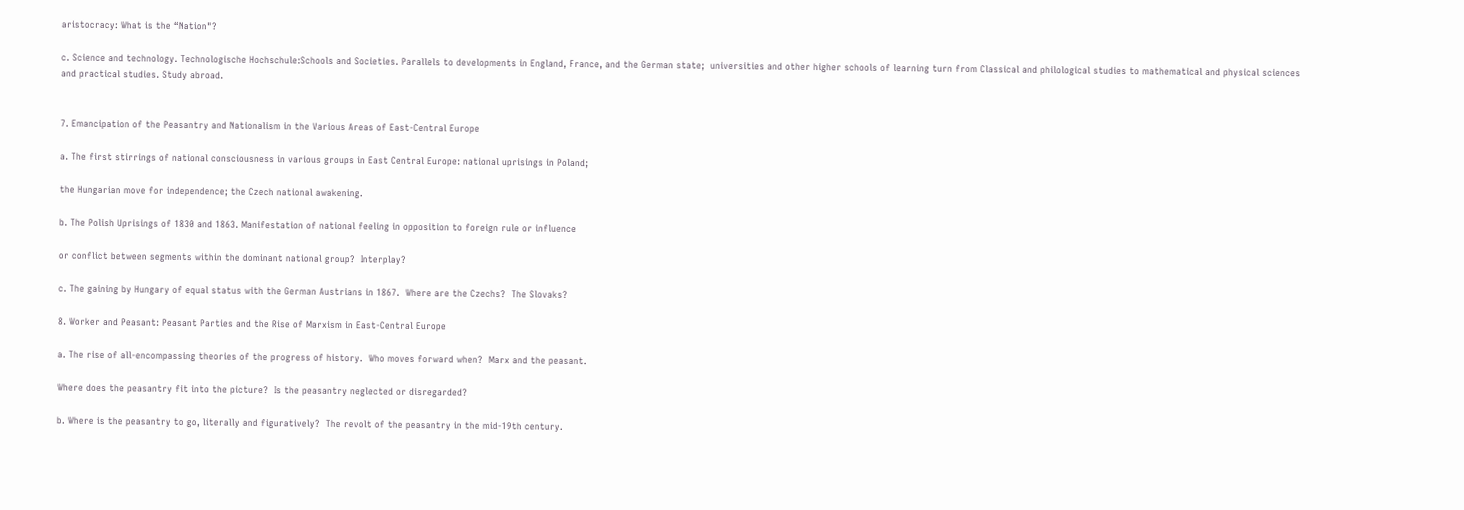aristocracy: What is the “Nation"?

c. Science and technology. Technologische Hochschule:Schools and Societies. Parallels to developments in England, France, and the German state;  universities and other higher schools of learning turn from Classical and philological studies to mathematical and physical sciences and practical studies. Study abroad.


7. Emancipation of the Peasantry and Nationalism in the Various Areas of East-Central Europe

a. The first stirrings of national consciousness in various groups in East Central Europe: national uprisings in Poland;

the Hungarian move for independence; the Czech national awakening.

b. The Polish Uprisings of 1830 and 1863. Manifestation of national feeling in opposition to foreign rule or influence

or conflict between segments within the dominant national group?  Interplay?

c. The gaining by Hungary of equal status with the German Austrians in 1867.  Where are the Czechs?  The Slovaks?

8. Worker and Peasant: Peasant Parties and the Rise of Marxism in East-Central Europe

a. The rise of all-encompassing theories of the progress of history.  Who moves forward when?  Marx and the peasant.

Where does the peasantry fit into the picture?  Is the peasantry neglected or disregarded?

b. Where is the peasantry to go, literally and figuratively?  The revolt of the peasantry in the mid-19th century.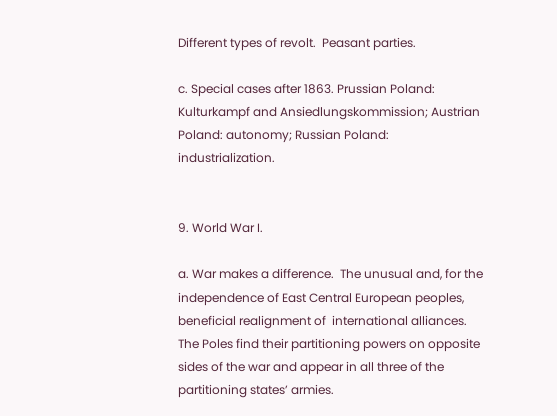Different types of revolt.  Peasant parties.

c. Special cases after 1863. Prussian Poland: Kulturkampf and Ansiedlungskommission; Austrian Poland: autonomy; Russian Poland: industrialization.


9. World War I.

a. War makes a difference.  The unusual and, for the independence of East Central European peoples, beneficial realignment of  international alliances. The Poles find their partitioning powers on opposite sides of the war and appear in all three of the partitioning states’ armies.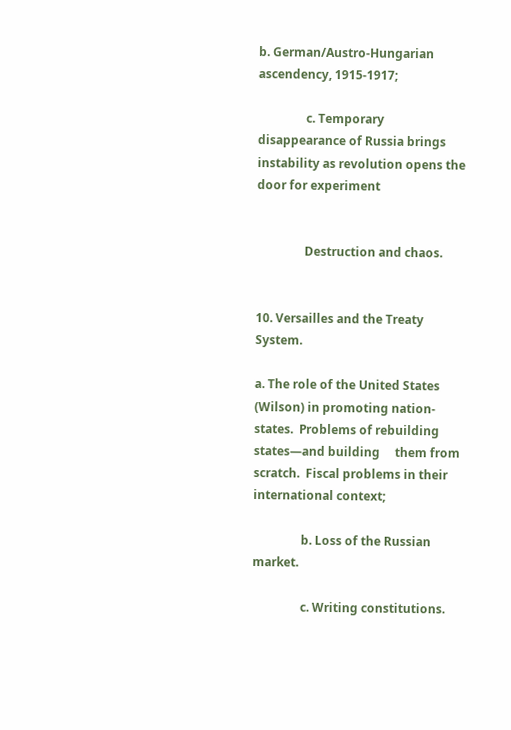b. German/Austro-Hungarian ascendency, 1915-1917;

                c. Temporary disappearance of Russia brings instability as revolution opens the door for experiment


                Destruction and chaos.


10. Versailles and the Treaty System.

a. The role of the United States (Wilson) in promoting nation-states.  Problems of rebuilding states—and building     them from scratch.  Fiscal problems in their international context;

                b. Loss of the Russian market.

                c. Writing constitutions.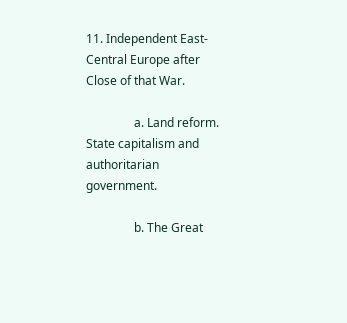11. Independent East-Central Europe after Close of that War.

                a. Land reform.  State capitalism and authoritarian government.

                b. The Great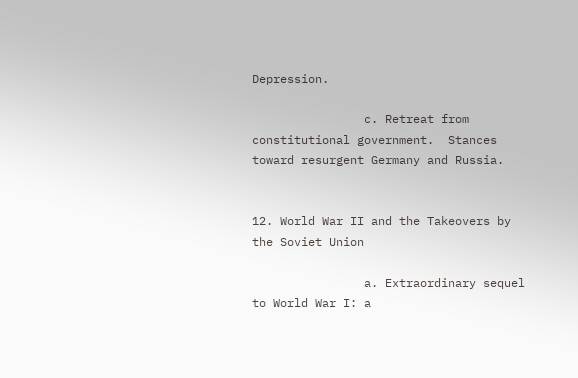Depression.

                c. Retreat from constitutional government.  Stances toward resurgent Germany and Russia.


12. World War II and the Takeovers by the Soviet Union

                a. Extraordinary sequel to World War I: a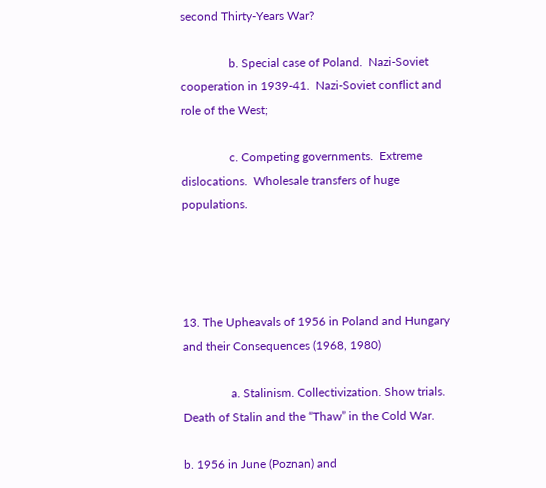second Thirty-Years War?

                b. Special case of Poland.  Nazi-Soviet cooperation in 1939-41.  Nazi-Soviet conflict and role of the West;

                c. Competing governments.  Extreme dislocations.  Wholesale transfers of huge populations.




13. The Upheavals of 1956 in Poland and Hungary and their Consequences (1968, 1980)

                a. Stalinism. Collectivization. Show trials.  Death of Stalin and the “Thaw” in the Cold War.

b. 1956 in June (Poznan) and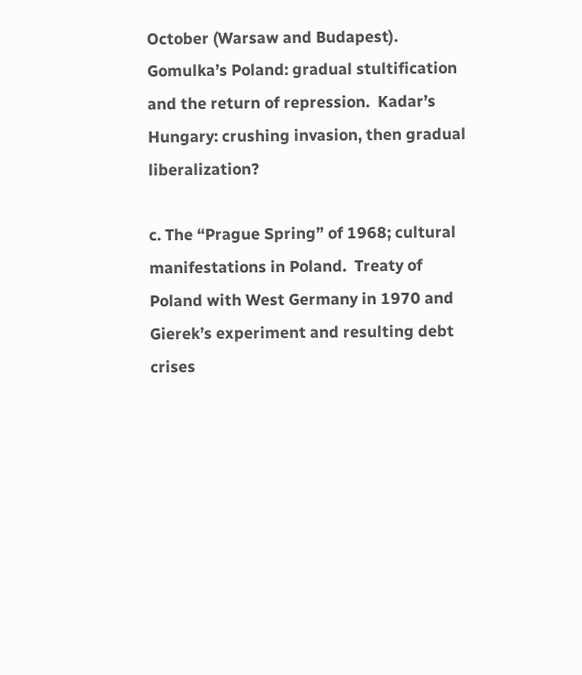October (Warsaw and Budapest).  Gomulka’s Poland: gradual stultification and the return of repression.  Kadar’s Hungary: crushing invasion, then gradual liberalization?

c. The “Prague Spring” of 1968; cultural manifestations in Poland.  Treaty of Poland with West Germany in 1970 and Gierek’s experiment and resulting debt crises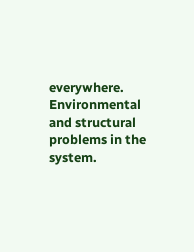everywhere.  Environmental and structural problems in the system.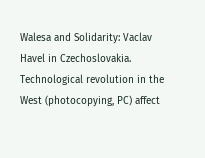Walesa and Solidarity: Vaclav Havel in Czechoslovakia.  Technological revolution in the West (photocopying, PC) affect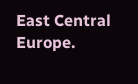East Central Europe.